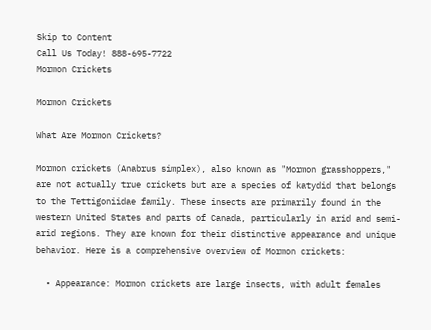Skip to Content
Call Us Today! 888-695-7722
Mormon Crickets

Mormon Crickets

What Are Mormon Crickets?

Mormon crickets (Anabrus simplex), also known as "Mormon grasshoppers," are not actually true crickets but are a species of katydid that belongs to the Tettigoniidae family. These insects are primarily found in the western United States and parts of Canada, particularly in arid and semi-arid regions. They are known for their distinctive appearance and unique behavior. Here is a comprehensive overview of Mormon crickets:

  • Appearance: Mormon crickets are large insects, with adult females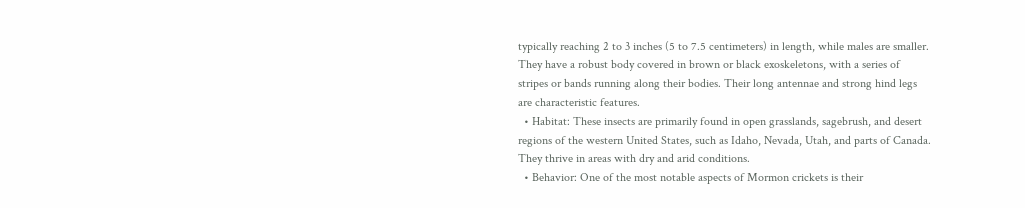typically reaching 2 to 3 inches (5 to 7.5 centimeters) in length, while males are smaller. They have a robust body covered in brown or black exoskeletons, with a series of stripes or bands running along their bodies. Their long antennae and strong hind legs are characteristic features.
  • Habitat: These insects are primarily found in open grasslands, sagebrush, and desert regions of the western United States, such as Idaho, Nevada, Utah, and parts of Canada. They thrive in areas with dry and arid conditions.
  • Behavior: One of the most notable aspects of Mormon crickets is their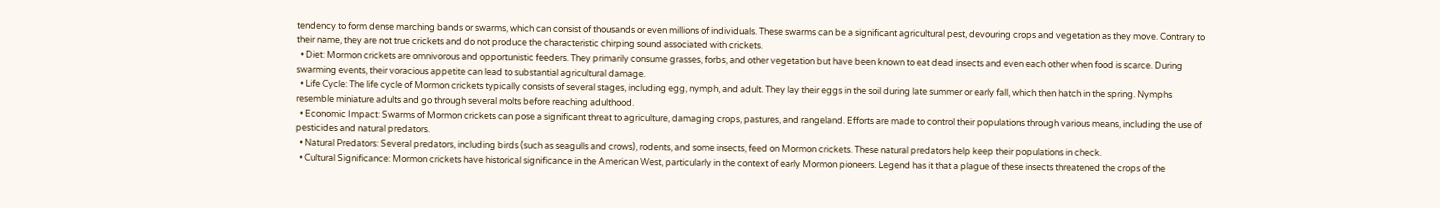tendency to form dense marching bands or swarms, which can consist of thousands or even millions of individuals. These swarms can be a significant agricultural pest, devouring crops and vegetation as they move. Contrary to their name, they are not true crickets and do not produce the characteristic chirping sound associated with crickets.
  • Diet: Mormon crickets are omnivorous and opportunistic feeders. They primarily consume grasses, forbs, and other vegetation but have been known to eat dead insects and even each other when food is scarce. During swarming events, their voracious appetite can lead to substantial agricultural damage.
  • Life Cycle: The life cycle of Mormon crickets typically consists of several stages, including egg, nymph, and adult. They lay their eggs in the soil during late summer or early fall, which then hatch in the spring. Nymphs resemble miniature adults and go through several molts before reaching adulthood.
  • Economic Impact: Swarms of Mormon crickets can pose a significant threat to agriculture, damaging crops, pastures, and rangeland. Efforts are made to control their populations through various means, including the use of pesticides and natural predators.
  • Natural Predators: Several predators, including birds (such as seagulls and crows), rodents, and some insects, feed on Mormon crickets. These natural predators help keep their populations in check.
  • Cultural Significance: Mormon crickets have historical significance in the American West, particularly in the context of early Mormon pioneers. Legend has it that a plague of these insects threatened the crops of the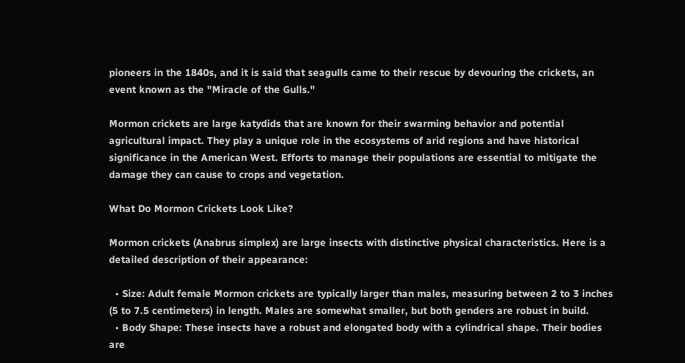pioneers in the 1840s, and it is said that seagulls came to their rescue by devouring the crickets, an event known as the "Miracle of the Gulls."

Mormon crickets are large katydids that are known for their swarming behavior and potential agricultural impact. They play a unique role in the ecosystems of arid regions and have historical significance in the American West. Efforts to manage their populations are essential to mitigate the damage they can cause to crops and vegetation.

What Do Mormon Crickets Look Like?

Mormon crickets (Anabrus simplex) are large insects with distinctive physical characteristics. Here is a detailed description of their appearance:

  • Size: Adult female Mormon crickets are typically larger than males, measuring between 2 to 3 inches (5 to 7.5 centimeters) in length. Males are somewhat smaller, but both genders are robust in build.
  • Body Shape: These insects have a robust and elongated body with a cylindrical shape. Their bodies are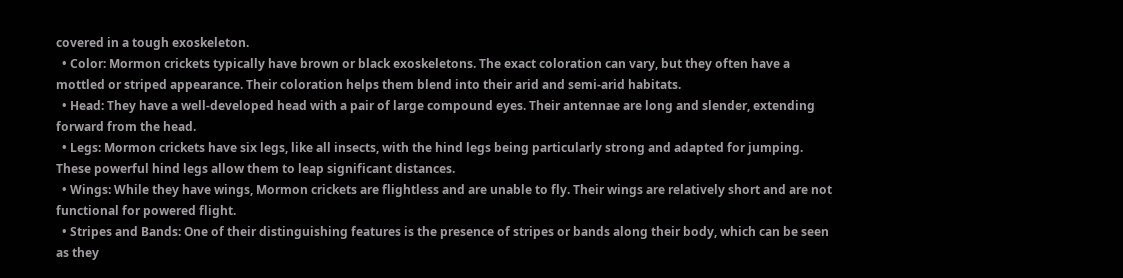covered in a tough exoskeleton.
  • Color: Mormon crickets typically have brown or black exoskeletons. The exact coloration can vary, but they often have a mottled or striped appearance. Their coloration helps them blend into their arid and semi-arid habitats.
  • Head: They have a well-developed head with a pair of large compound eyes. Their antennae are long and slender, extending forward from the head.
  • Legs: Mormon crickets have six legs, like all insects, with the hind legs being particularly strong and adapted for jumping. These powerful hind legs allow them to leap significant distances.
  • Wings: While they have wings, Mormon crickets are flightless and are unable to fly. Their wings are relatively short and are not functional for powered flight.
  • Stripes and Bands: One of their distinguishing features is the presence of stripes or bands along their body, which can be seen as they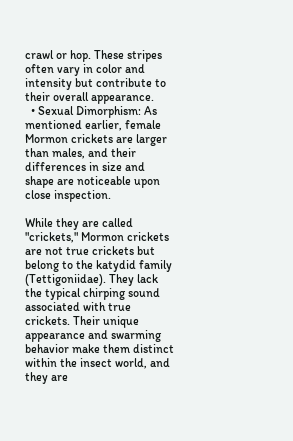crawl or hop. These stripes often vary in color and intensity but contribute to their overall appearance.
  • Sexual Dimorphism: As mentioned earlier, female Mormon crickets are larger than males, and their differences in size and shape are noticeable upon close inspection.

While they are called "crickets," Mormon crickets are not true crickets but belong to the katydid family (Tettigoniidae). They lack the typical chirping sound associated with true crickets. Their unique appearance and swarming behavior make them distinct within the insect world, and they are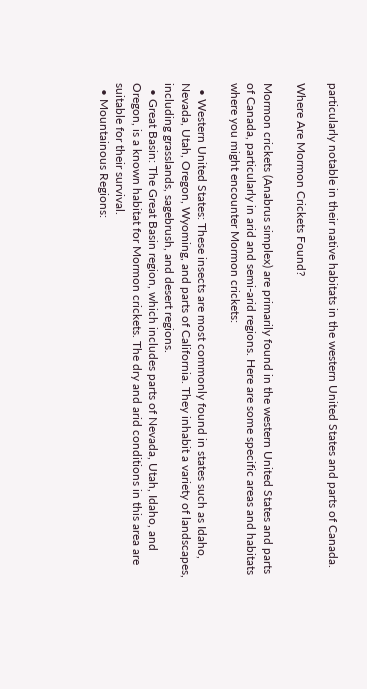particularly notable in their native habitats in the western United States and parts of Canada.

Where Are Mormon Crickets Found?

Mormon crickets (Anabrus simplex) are primarily found in the western United States and parts of Canada, particularly in arid and semi-arid regions. Here are some specific areas and habitats where you might encounter Mormon crickets:

  • Western United States: These insects are most commonly found in states such as Idaho, Nevada, Utah, Oregon, Wyoming, and parts of California. They inhabit a variety of landscapes, including grasslands, sagebrush, and desert regions.
  • Great Basin: The Great Basin region, which includes parts of Nevada, Utah, Idaho, and Oregon, is a known habitat for Mormon crickets. The dry and arid conditions in this area are suitable for their survival.
  • Mountainous Regions: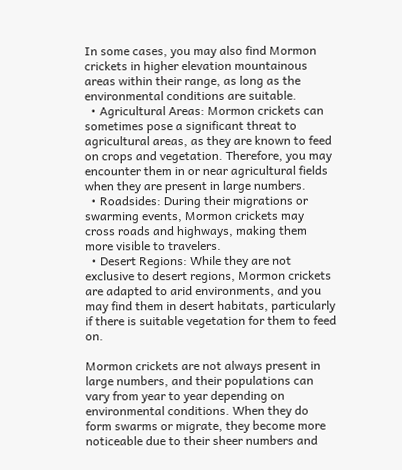In some cases, you may also find Mormon crickets in higher elevation mountainous areas within their range, as long as the environmental conditions are suitable.
  • Agricultural Areas: Mormon crickets can sometimes pose a significant threat to agricultural areas, as they are known to feed on crops and vegetation. Therefore, you may encounter them in or near agricultural fields when they are present in large numbers.
  • Roadsides: During their migrations or swarming events, Mormon crickets may cross roads and highways, making them more visible to travelers.
  • Desert Regions: While they are not exclusive to desert regions, Mormon crickets are adapted to arid environments, and you may find them in desert habitats, particularly if there is suitable vegetation for them to feed on.

Mormon crickets are not always present in large numbers, and their populations can vary from year to year depending on environmental conditions. When they do form swarms or migrate, they become more noticeable due to their sheer numbers and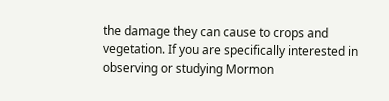the damage they can cause to crops and vegetation. If you are specifically interested in observing or studying Mormon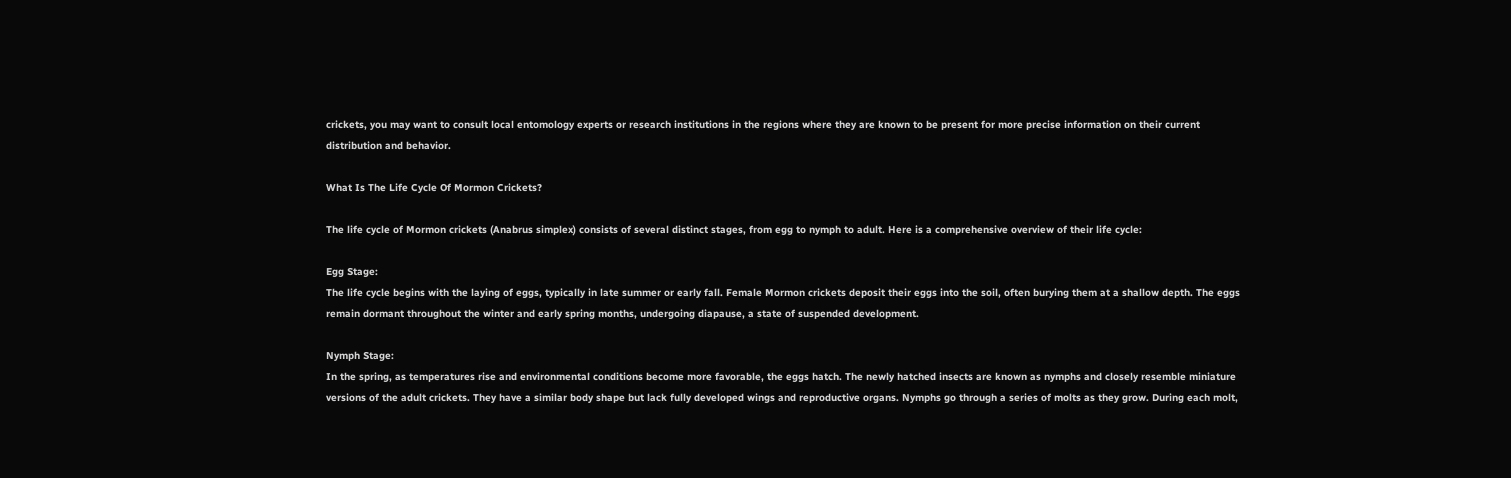crickets, you may want to consult local entomology experts or research institutions in the regions where they are known to be present for more precise information on their current distribution and behavior.

What Is The Life Cycle Of Mormon Crickets?

The life cycle of Mormon crickets (Anabrus simplex) consists of several distinct stages, from egg to nymph to adult. Here is a comprehensive overview of their life cycle:

Egg Stage:
The life cycle begins with the laying of eggs, typically in late summer or early fall. Female Mormon crickets deposit their eggs into the soil, often burying them at a shallow depth. The eggs remain dormant throughout the winter and early spring months, undergoing diapause, a state of suspended development.

Nymph Stage:
In the spring, as temperatures rise and environmental conditions become more favorable, the eggs hatch. The newly hatched insects are known as nymphs and closely resemble miniature versions of the adult crickets. They have a similar body shape but lack fully developed wings and reproductive organs. Nymphs go through a series of molts as they grow. During each molt,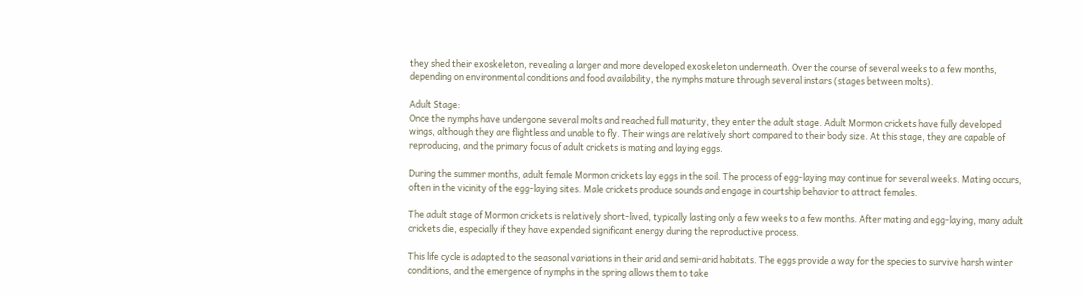they shed their exoskeleton, revealing a larger and more developed exoskeleton underneath. Over the course of several weeks to a few months, depending on environmental conditions and food availability, the nymphs mature through several instars (stages between molts).

Adult Stage:
Once the nymphs have undergone several molts and reached full maturity, they enter the adult stage. Adult Mormon crickets have fully developed wings, although they are flightless and unable to fly. Their wings are relatively short compared to their body size. At this stage, they are capable of reproducing, and the primary focus of adult crickets is mating and laying eggs.

During the summer months, adult female Mormon crickets lay eggs in the soil. The process of egg-laying may continue for several weeks. Mating occurs, often in the vicinity of the egg-laying sites. Male crickets produce sounds and engage in courtship behavior to attract females.

The adult stage of Mormon crickets is relatively short-lived, typically lasting only a few weeks to a few months. After mating and egg-laying, many adult crickets die, especially if they have expended significant energy during the reproductive process.

This life cycle is adapted to the seasonal variations in their arid and semi-arid habitats. The eggs provide a way for the species to survive harsh winter conditions, and the emergence of nymphs in the spring allows them to take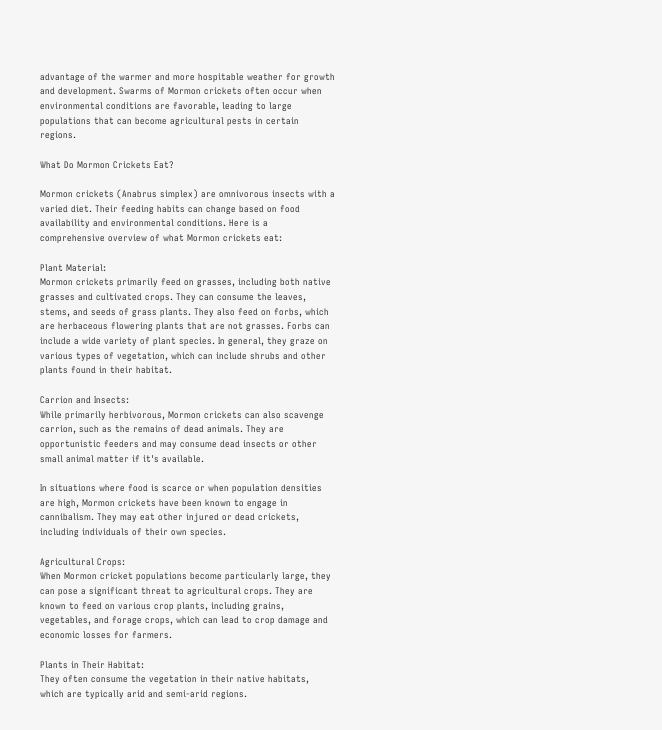advantage of the warmer and more hospitable weather for growth and development. Swarms of Mormon crickets often occur when environmental conditions are favorable, leading to large populations that can become agricultural pests in certain regions.

What Do Mormon Crickets Eat?

Mormon crickets (Anabrus simplex) are omnivorous insects with a varied diet. Their feeding habits can change based on food availability and environmental conditions. Here is a comprehensive overview of what Mormon crickets eat:

Plant Material:
Mormon crickets primarily feed on grasses, including both native grasses and cultivated crops. They can consume the leaves, stems, and seeds of grass plants. They also feed on forbs, which are herbaceous flowering plants that are not grasses. Forbs can include a wide variety of plant species. In general, they graze on various types of vegetation, which can include shrubs and other plants found in their habitat.

Carrion and Insects:
While primarily herbivorous, Mormon crickets can also scavenge carrion, such as the remains of dead animals. They are opportunistic feeders and may consume dead insects or other small animal matter if it's available.

In situations where food is scarce or when population densities are high, Mormon crickets have been known to engage in cannibalism. They may eat other injured or dead crickets, including individuals of their own species.

Agricultural Crops:
When Mormon cricket populations become particularly large, they can pose a significant threat to agricultural crops. They are known to feed on various crop plants, including grains, vegetables, and forage crops, which can lead to crop damage and economic losses for farmers.

Plants in Their Habitat:
They often consume the vegetation in their native habitats, which are typically arid and semi-arid regions.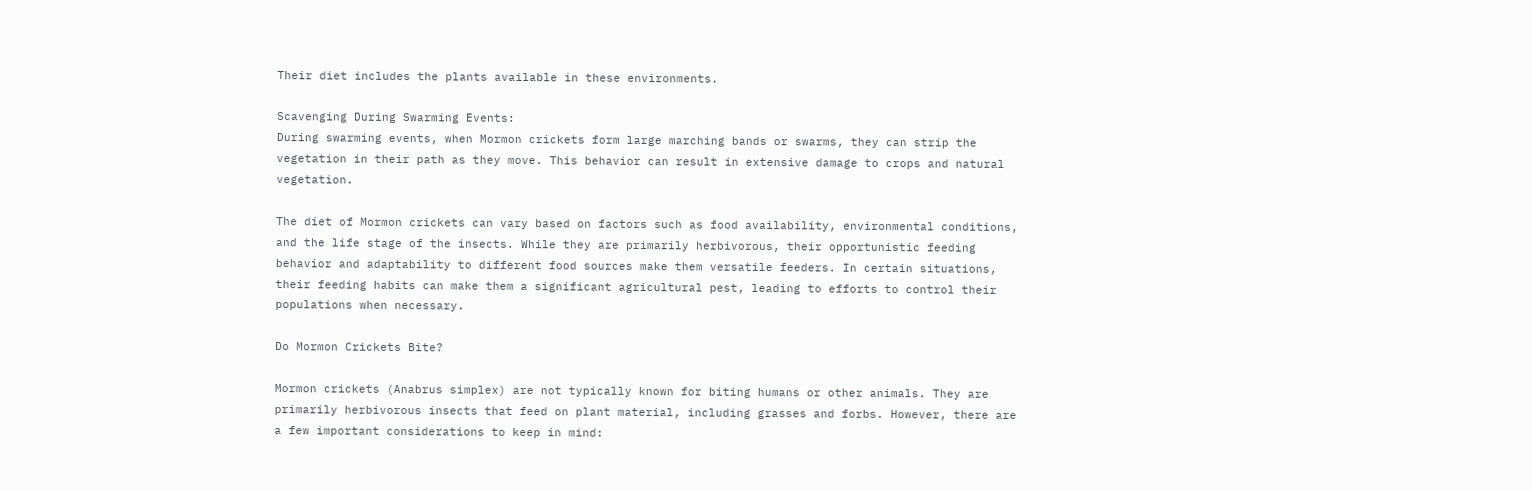Their diet includes the plants available in these environments.

Scavenging During Swarming Events:
During swarming events, when Mormon crickets form large marching bands or swarms, they can strip the vegetation in their path as they move. This behavior can result in extensive damage to crops and natural vegetation.

The diet of Mormon crickets can vary based on factors such as food availability, environmental conditions, and the life stage of the insects. While they are primarily herbivorous, their opportunistic feeding behavior and adaptability to different food sources make them versatile feeders. In certain situations, their feeding habits can make them a significant agricultural pest, leading to efforts to control their populations when necessary.

Do Mormon Crickets Bite?

Mormon crickets (Anabrus simplex) are not typically known for biting humans or other animals. They are primarily herbivorous insects that feed on plant material, including grasses and forbs. However, there are a few important considerations to keep in mind: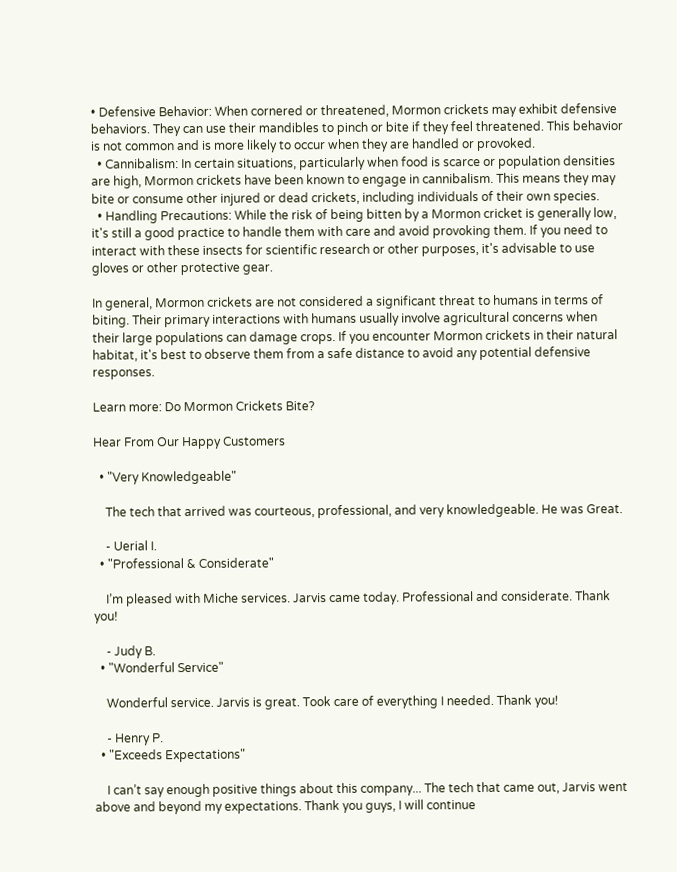• Defensive Behavior: When cornered or threatened, Mormon crickets may exhibit defensive behaviors. They can use their mandibles to pinch or bite if they feel threatened. This behavior is not common and is more likely to occur when they are handled or provoked.
  • Cannibalism: In certain situations, particularly when food is scarce or population densities are high, Mormon crickets have been known to engage in cannibalism. This means they may bite or consume other injured or dead crickets, including individuals of their own species.
  • Handling Precautions: While the risk of being bitten by a Mormon cricket is generally low, it's still a good practice to handle them with care and avoid provoking them. If you need to interact with these insects for scientific research or other purposes, it's advisable to use gloves or other protective gear.

In general, Mormon crickets are not considered a significant threat to humans in terms of biting. Their primary interactions with humans usually involve agricultural concerns when their large populations can damage crops. If you encounter Mormon crickets in their natural habitat, it's best to observe them from a safe distance to avoid any potential defensive responses.

Learn more: Do Mormon Crickets Bite?

Hear From Our Happy Customers

  • "Very Knowledgeable"

    The tech that arrived was courteous, professional, and very knowledgeable. He was Great.

    - Uerial I.
  • "Professional & Considerate"

    I’m pleased with Miche services. Jarvis came today. Professional and considerate. Thank you!

    - Judy B.
  • "Wonderful Service"

    Wonderful service. Jarvis is great. Took care of everything I needed. Thank you!

    - Henry P.
  • "Exceeds Expectations"

    I can’t say enough positive things about this company... The tech that came out, Jarvis went above and beyond my expectations. Thank you guys, I will continue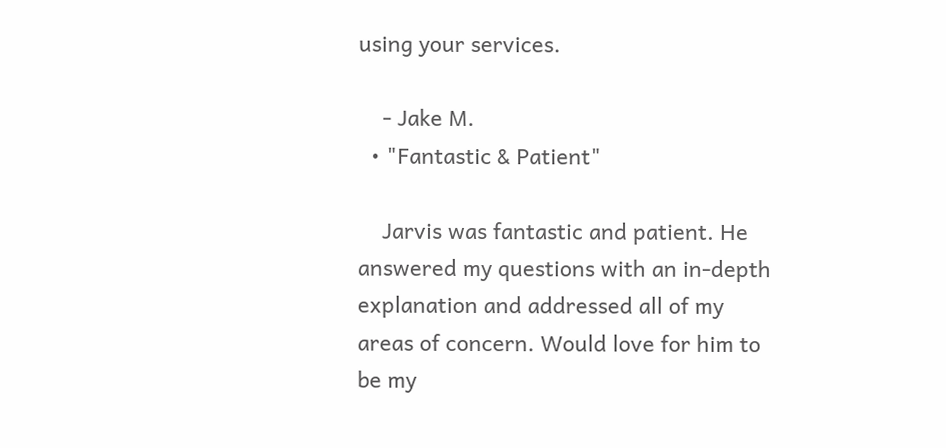using your services.

    - Jake M.
  • "Fantastic & Patient"

    Jarvis was fantastic and patient. He answered my questions with an in-depth explanation and addressed all of my areas of concern. Would love for him to be my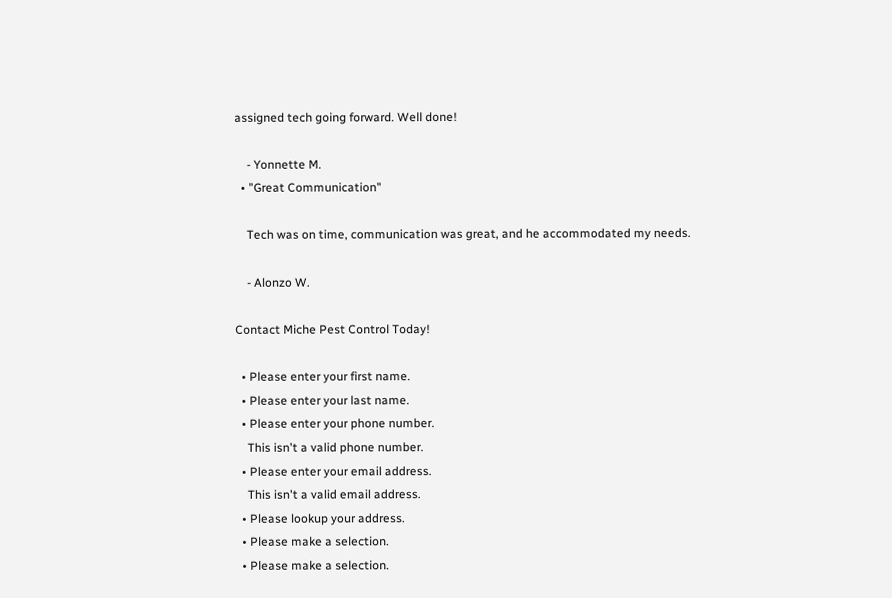assigned tech going forward. Well done!

    - Yonnette M.
  • "Great Communication"

    Tech was on time, communication was great, and he accommodated my needs.

    - Alonzo W.

Contact Miche Pest Control Today!

  • Please enter your first name.
  • Please enter your last name.
  • Please enter your phone number.
    This isn't a valid phone number.
  • Please enter your email address.
    This isn't a valid email address.
  • Please lookup your address.
  • Please make a selection.
  • Please make a selection.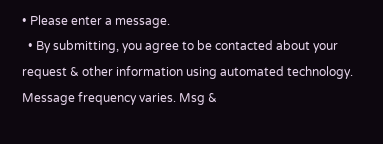• Please enter a message.
  • By submitting, you agree to be contacted about your request & other information using automated technology. Message frequency varies. Msg &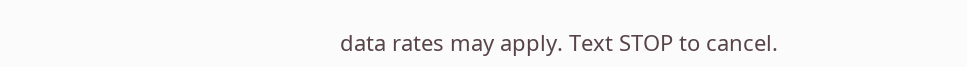data rates may apply. Text STOP to cancel.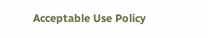Acceptable Use Policy